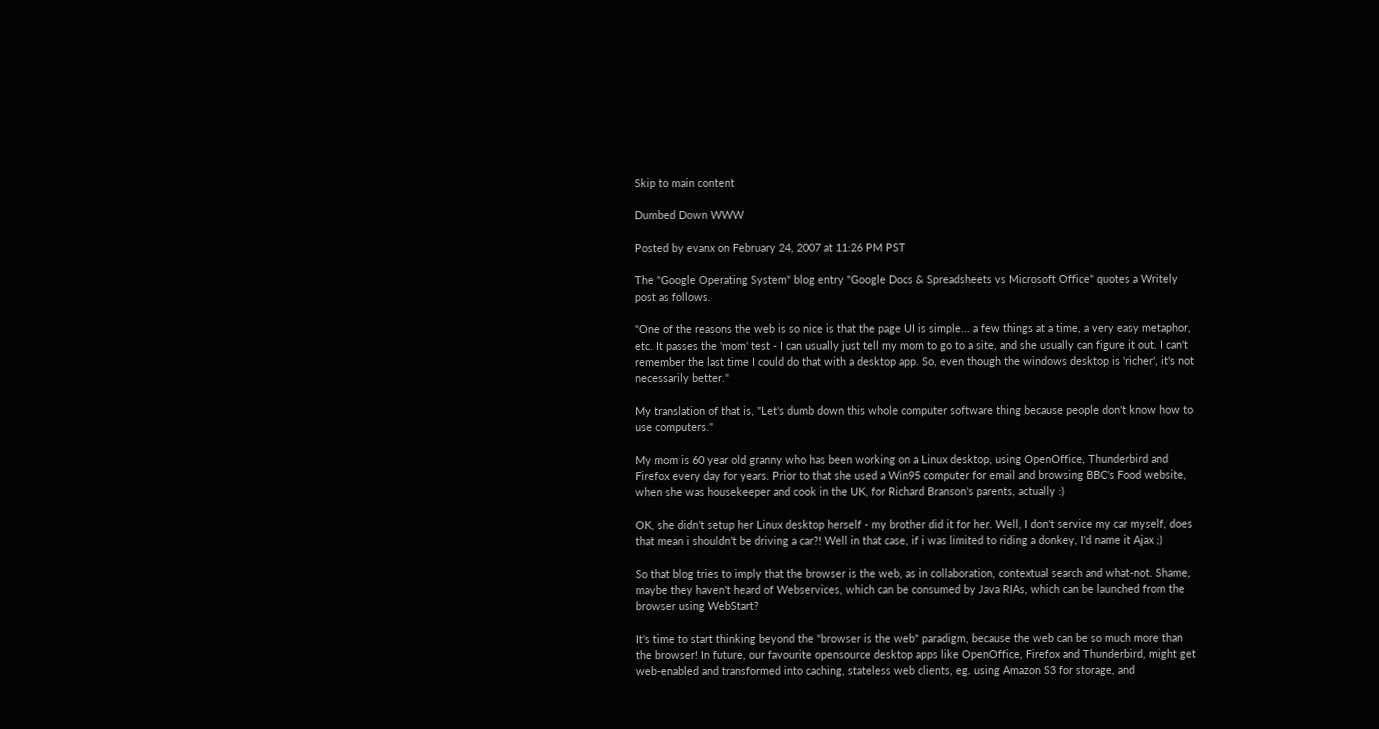Skip to main content

Dumbed Down WWW

Posted by evanx on February 24, 2007 at 11:26 PM PST

The "Google Operating System" blog entry "Google Docs & Spreadsheets vs Microsoft Office" quotes a Writely post as follows.

"One of the reasons the web is so nice is that the page UI is simple... a few things at a time, a very easy metaphor, etc. It passes the 'mom' test - I can usually just tell my mom to go to a site, and she usually can figure it out. I can't remember the last time I could do that with a desktop app. So, even though the windows desktop is 'richer', it's not necessarily better."

My translation of that is, "Let's dumb down this whole computer software thing because people don't know how to use computers."

My mom is 60 year old granny who has been working on a Linux desktop, using OpenOffice, Thunderbird and Firefox every day for years. Prior to that she used a Win95 computer for email and browsing BBC's Food website, when she was housekeeper and cook in the UK, for Richard Branson's parents, actually :)

OK, she didn't setup her Linux desktop herself - my brother did it for her. Well, I don't service my car myself, does that mean i shouldn't be driving a car?! Well in that case, if i was limited to riding a donkey, I'd name it Ajax ;)

So that blog tries to imply that the browser is the web, as in collaboration, contextual search and what-not. Shame, maybe they haven't heard of Webservices, which can be consumed by Java RIAs, which can be launched from the browser using WebStart?

It's time to start thinking beyond the "browser is the web" paradigm, because the web can be so much more than the browser! In future, our favourite opensource desktop apps like OpenOffice, Firefox and Thunderbird, might get web-enabled and transformed into caching, stateless web clients, eg. using Amazon S3 for storage, and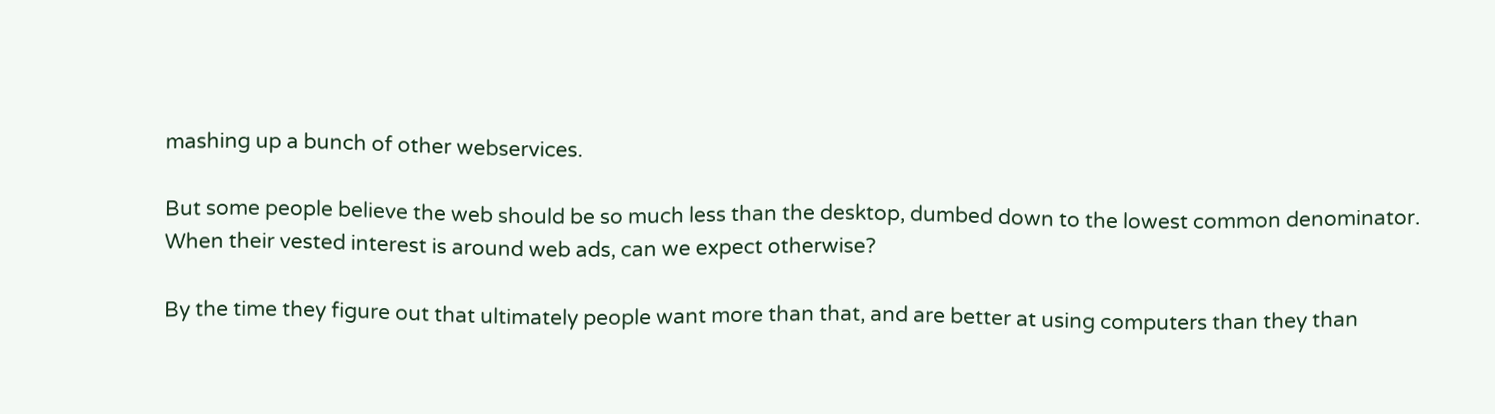mashing up a bunch of other webservices.

But some people believe the web should be so much less than the desktop, dumbed down to the lowest common denominator. When their vested interest is around web ads, can we expect otherwise?

By the time they figure out that ultimately people want more than that, and are better at using computers than they than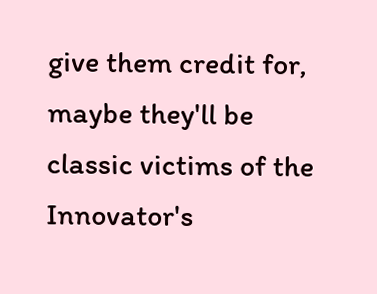give them credit for, maybe they'll be classic victims of the Innovator's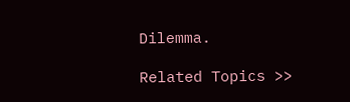Dilemma.

Related Topics >>